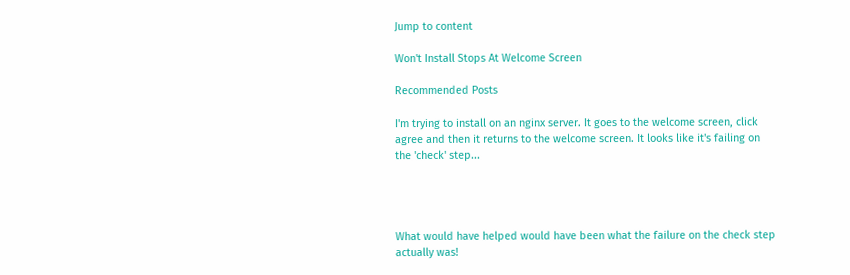Jump to content

Won't Install Stops At Welcome Screen

Recommended Posts

I'm trying to install on an nginx server. It goes to the welcome screen, click agree and then it returns to the welcome screen. It looks like it's failing on the 'check' step...




What would have helped would have been what the failure on the check step actually was!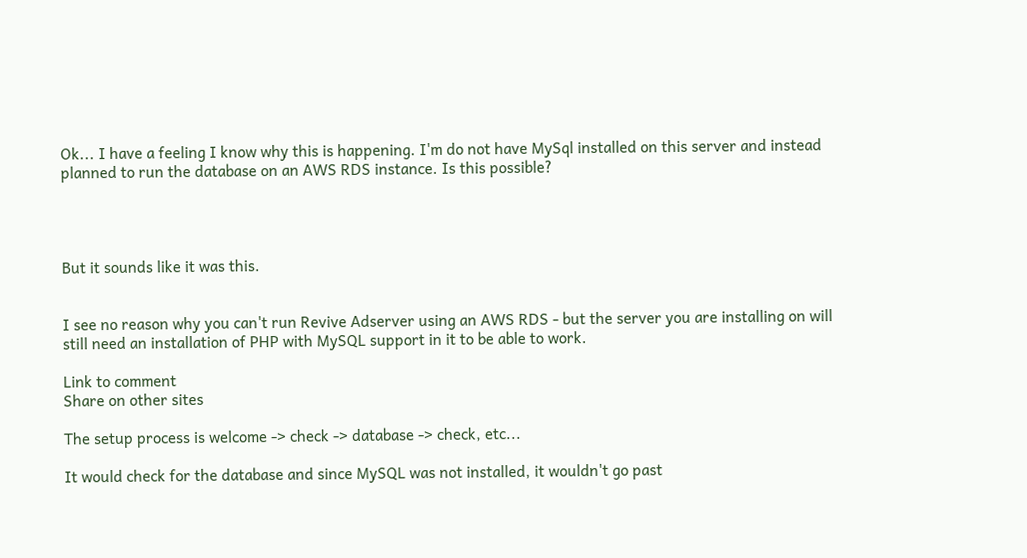Ok... I have a feeling I know why this is happening. I'm do not have MySql installed on this server and instead planned to run the database on an AWS RDS instance. Is this possible?




But it sounds like it was this.


I see no reason why you can't run Revive Adserver using an AWS RDS - but the server you are installing on will still need an installation of PHP with MySQL support in it to be able to work.

Link to comment
Share on other sites

The setup process is welcome -> check -> database -> check, etc...

It would check for the database and since MySQL was not installed, it wouldn't go past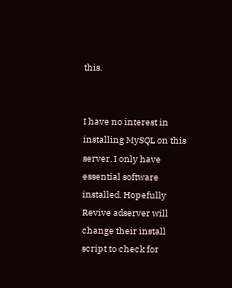this.


I have no interest in installing MySQL on this server. I only have essential software installed. Hopefully Revive adserver will change their install script to check for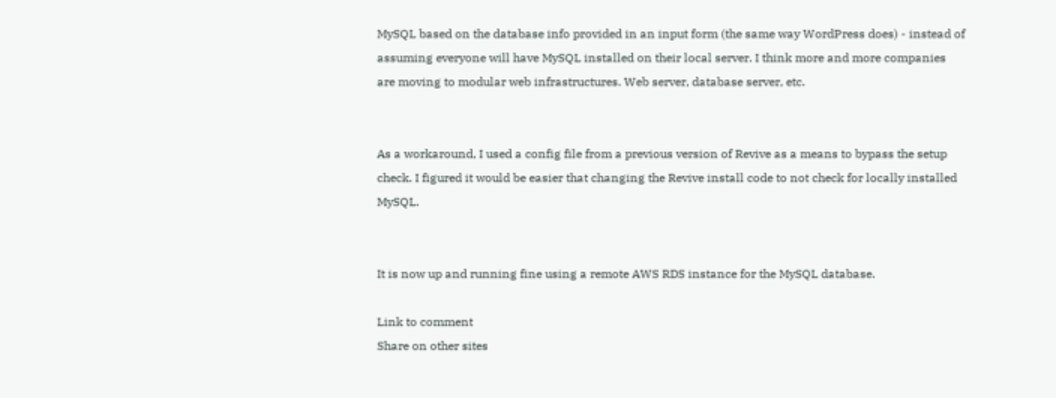MySQL based on the database info provided in an input form (the same way WordPress does) - instead of assuming everyone will have MySQL installed on their local server. I think more and more companies are moving to modular web infrastructures. Web server, database server, etc.


As a workaround, I used a config file from a previous version of Revive as a means to bypass the setup check. I figured it would be easier that changing the Revive install code to not check for locally installed MySQL.


It is now up and running fine using a remote AWS RDS instance for the MySQL database.

Link to comment
Share on other sites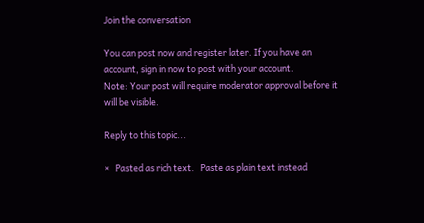Join the conversation

You can post now and register later. If you have an account, sign in now to post with your account.
Note: Your post will require moderator approval before it will be visible.

Reply to this topic...

×   Pasted as rich text.   Paste as plain text instead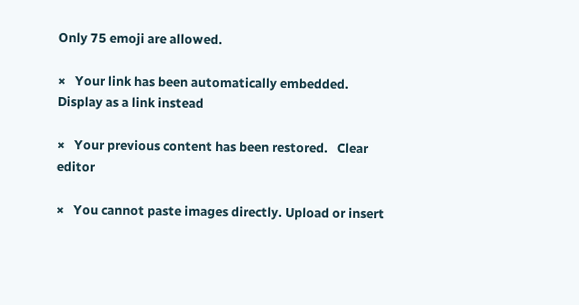Only 75 emoji are allowed.

×   Your link has been automatically embedded.   Display as a link instead

×   Your previous content has been restored.   Clear editor

×   You cannot paste images directly. Upload or insert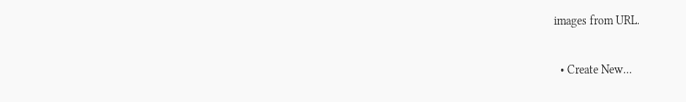images from URL.

  • Create New...